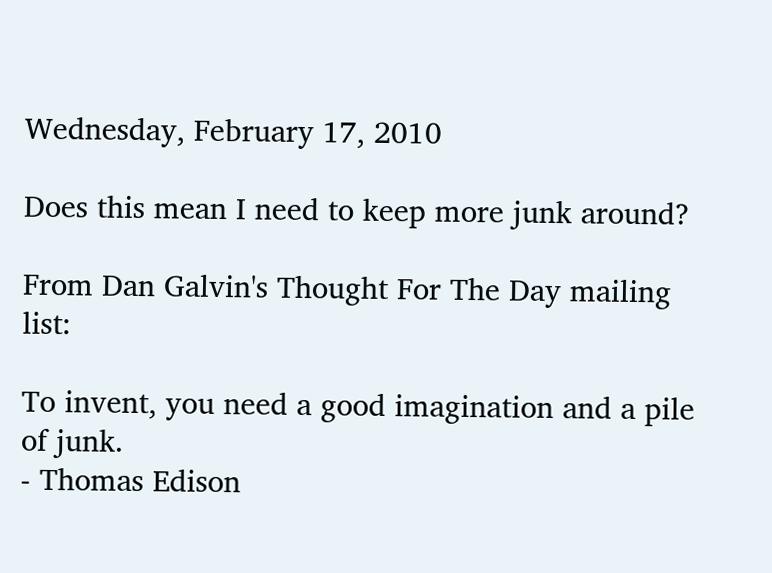Wednesday, February 17, 2010

Does this mean I need to keep more junk around?

From Dan Galvin's Thought For The Day mailing list:

To invent, you need a good imagination and a pile of junk.
- Thomas Edison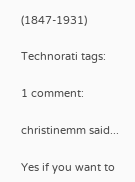(1847-1931)

Technorati tags:

1 comment:

christinemm said...

Yes if you want to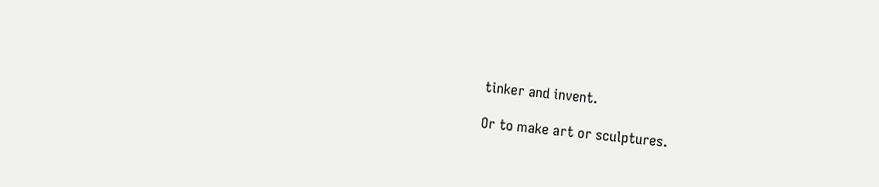tinker and invent.

Or to make art or sculptures.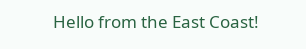Hello from the East Coast!